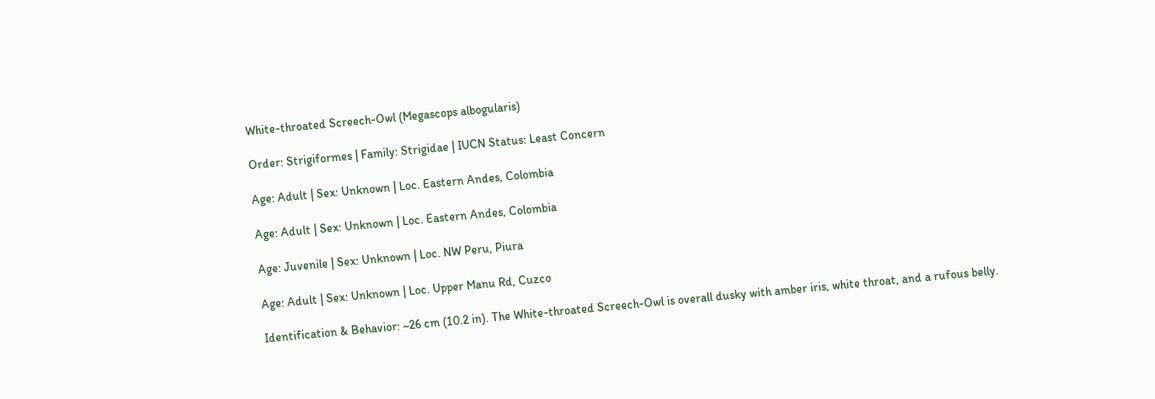White-throated Screech-Owl (Megascops albogularis)

Order: Strigiformes | Family: Strigidae | IUCN Status: Least Concern

Age: Adult | Sex: Unknown | Loc. Eastern Andes, Colombia

Age: Adult | Sex: Unknown | Loc. Eastern Andes, Colombia

Age: Juvenile | Sex: Unknown | Loc. NW Peru, Piura

Age: Adult | Sex: Unknown | Loc. Upper Manu Rd, Cuzco

Identification & Behavior: ~26 cm (10.2 in). The White-throated Screech-Owl is overall dusky with amber iris, white throat, and a rufous belly.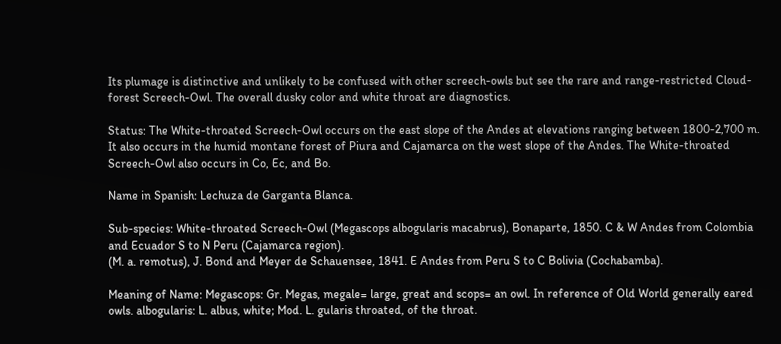Its plumage is distinctive and unlikely to be confused with other screech-owls but see the rare and range-restricted Cloud-forest Screech-Owl. The overall dusky color and white throat are diagnostics.

Status: The White-throated Screech-Owl occurs on the east slope of the Andes at elevations ranging between 1800-2,700 m. It also occurs in the humid montane forest of Piura and Cajamarca on the west slope of the Andes. The White-throated Screech-Owl also occurs in Co, Ec, and Bo.

Name in Spanish: Lechuza de Garganta Blanca.

Sub-species: White-throated Screech-Owl (Megascops albogularis macabrus), Bonaparte, 1850. C & W Andes from Colombia and Ecuador S to N Peru (Cajamarca region).
(M. a. remotus), J. Bond and Meyer de Schauensee, 1841. E Andes from Peru S to C Bolivia (Cochabamba).

Meaning of Name: Megascops: Gr. Megas, megale= large, great and scops= an owl. In reference of Old World generally eared owls. albogularis: L. albus, white; Mod. L. gularis throated, of the throat.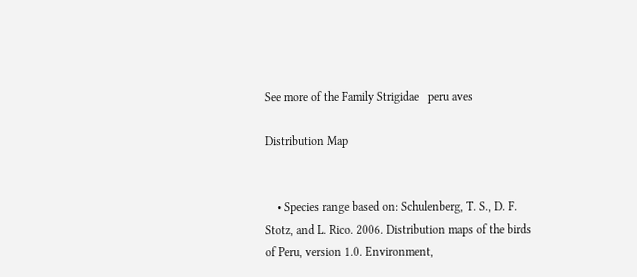See more of the Family Strigidae   peru aves

Distribution Map


    • Species range based on: Schulenberg, T. S., D. F. Stotz, and L. Rico. 2006. Distribution maps of the birds of Peru, version 1.0. Environment,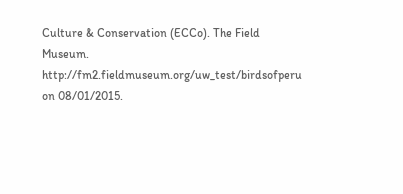Culture & Conservation (ECCo). The Field Museum.  http://fm2.fieldmuseum.org/uw_test/birdsofperu on 08/01/2015.